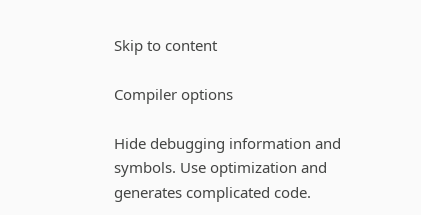Skip to content

Compiler options

Hide debugging information and symbols. Use optimization and generates complicated code.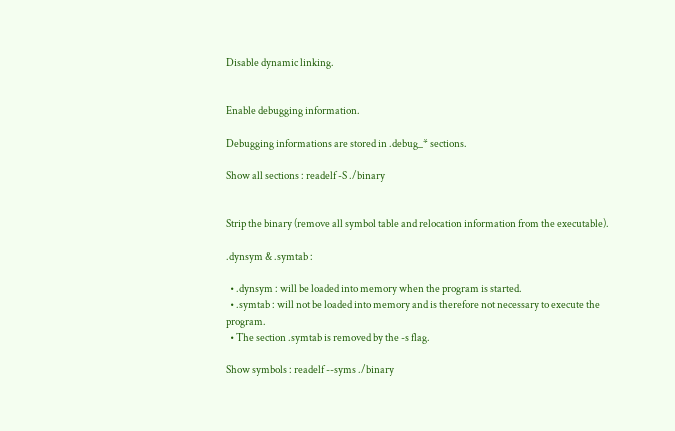Disable dynamic linking.


Enable debugging information.

Debugging informations are stored in .debug_* sections.

Show all sections : readelf -S ./binary


Strip the binary (remove all symbol table and relocation information from the executable).

.dynsym & .symtab :

  • .dynsym : will be loaded into memory when the program is started.
  • .symtab : will not be loaded into memory and is therefore not necessary to execute the program.
  • The section .symtab is removed by the -s flag.

Show symbols : readelf --syms ./binary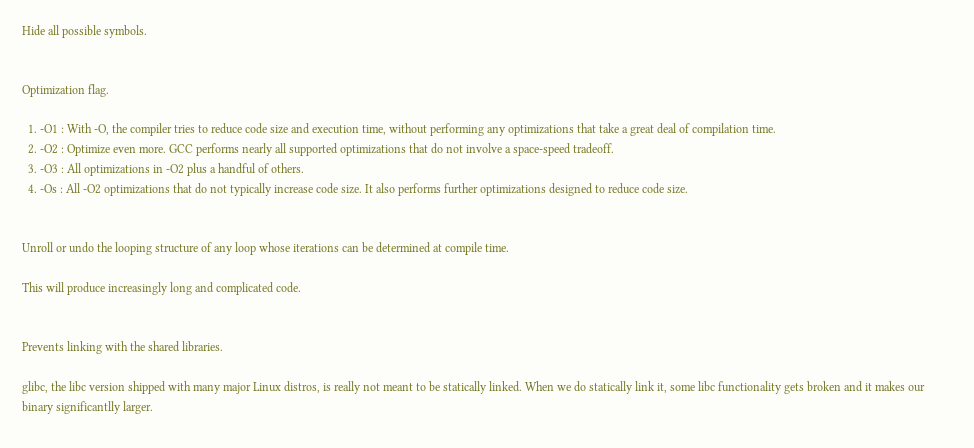Hide all possible symbols.


Optimization flag.

  1. -O1 : With -O, the compiler tries to reduce code size and execution time, without performing any optimizations that take a great deal of compilation time.
  2. -O2 : Optimize even more. GCC performs nearly all supported optimizations that do not involve a space-speed tradeoff.
  3. -O3 : All optimizations in -O2 plus a handful of others.
  4. -Os : All -O2 optimizations that do not typically increase code size. It also performs further optimizations designed to reduce code size.


Unroll or undo the looping structure of any loop whose iterations can be determined at compile time.

This will produce increasingly long and complicated code.


Prevents linking with the shared libraries.

glibc, the libc version shipped with many major Linux distros, is really not meant to be statically linked. When we do statically link it, some libc functionality gets broken and it makes our binary significantlly larger.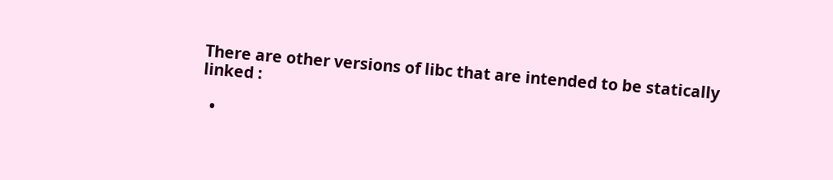There are other versions of libc that are intended to be statically linked :

  •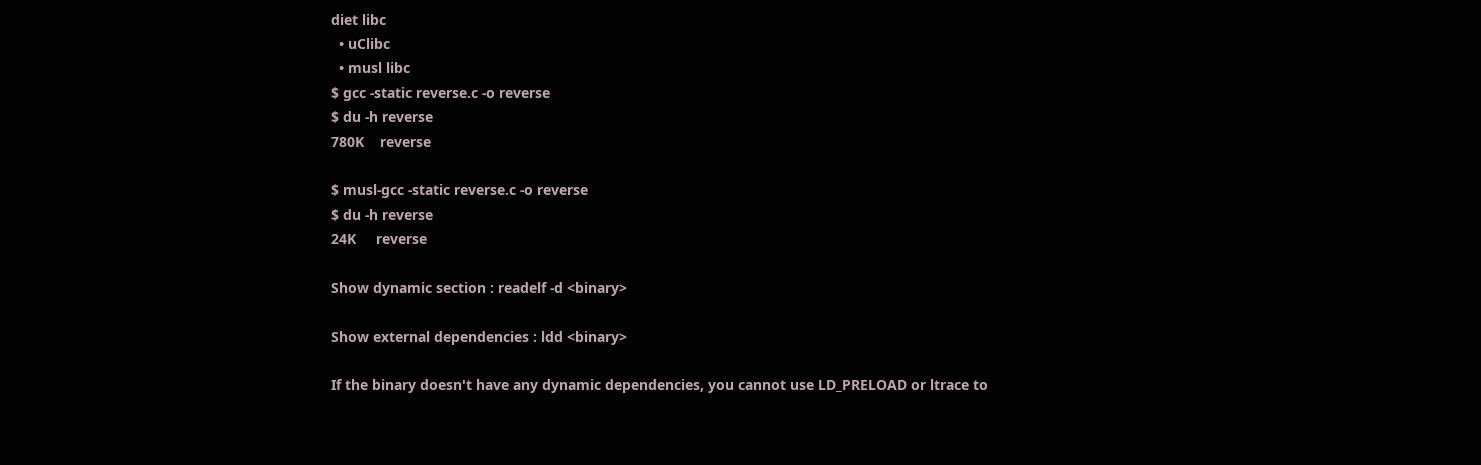diet libc
  • uClibc
  • musl libc
$ gcc -static reverse.c -o reverse
$ du -h reverse
780K    reverse

$ musl-gcc -static reverse.c -o reverse
$ du -h reverse
24K     reverse

Show dynamic section : readelf -d <binary>

Show external dependencies : ldd <binary>

If the binary doesn't have any dynamic dependencies, you cannot use LD_PRELOAD or ltrace to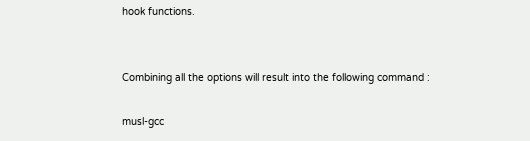hook functions.


Combining all the options will result into the following command :

musl-gcc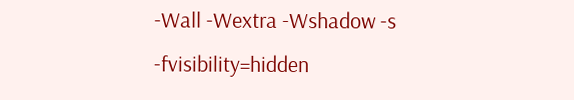-Wall -Wextra -Wshadow -s -fvisibility=hidden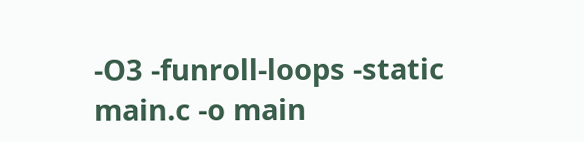-O3 -funroll-loops -static main.c -o main